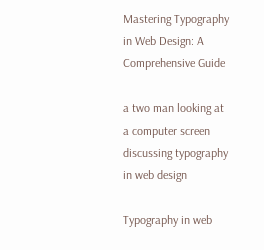Mastering Typography in Web Design: A Comprehensive Guide

a two man looking at a computer screen discussing typography in web design

Typography in web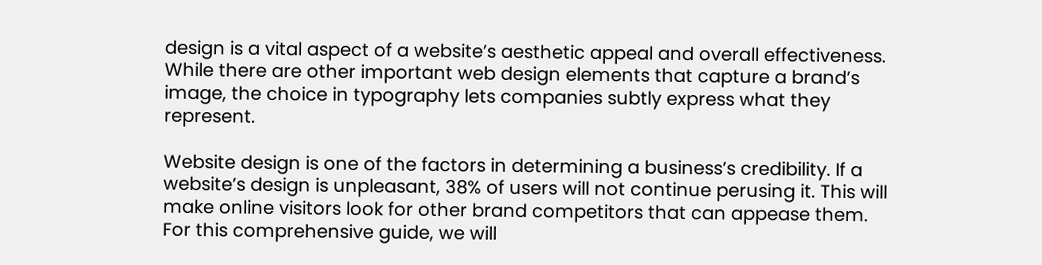design is a vital aspect of a website’s aesthetic appeal and overall effectiveness. While there are other important web design elements that capture a brand’s image, the choice in typography lets companies subtly express what they represent.

Website design is one of the factors in determining a business’s credibility. If a website’s design is unpleasant, 38% of users will not continue perusing it. This will make online visitors look for other brand competitors that can appease them. For this comprehensive guide, we will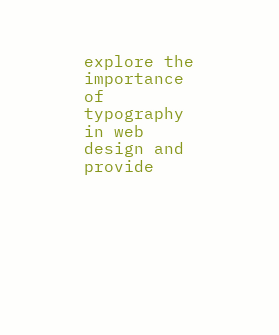explore the importance of typography in web design and provide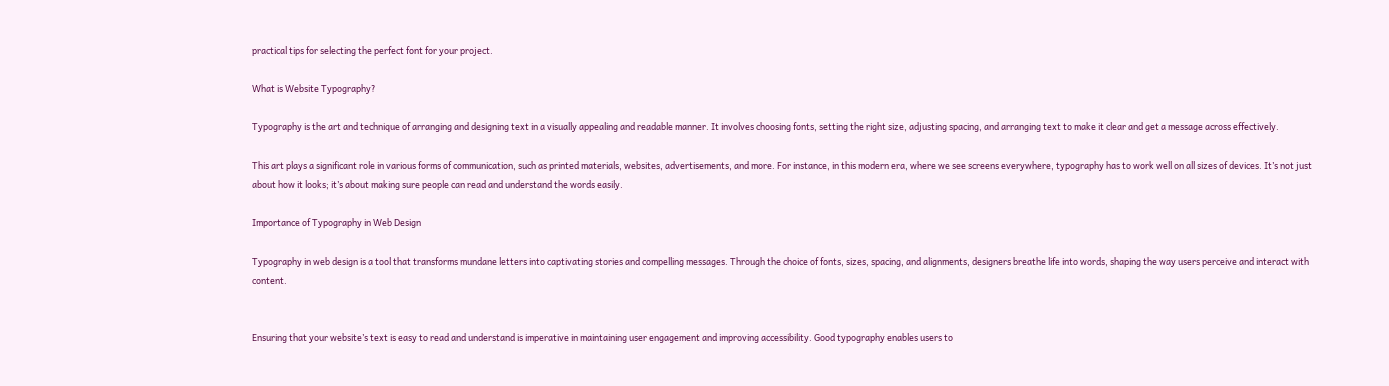practical tips for selecting the perfect font for your project.

What is Website Typography?

Typography is the art and technique of arranging and designing text in a visually appealing and readable manner. It involves choosing fonts, setting the right size, adjusting spacing, and arranging text to make it clear and get a message across effectively.

This art plays a significant role in various forms of communication, such as printed materials, websites, advertisements, and more. For instance, in this modern era, where we see screens everywhere, typography has to work well on all sizes of devices. It’s not just about how it looks; it’s about making sure people can read and understand the words easily.

Importance of Typography in Web Design

Typography in web design is a tool that transforms mundane letters into captivating stories and compelling messages. Through the choice of fonts, sizes, spacing, and alignments, designers breathe life into words, shaping the way users perceive and interact with content.


Ensuring that your website’s text is easy to read and understand is imperative in maintaining user engagement and improving accessibility. Good typography enables users to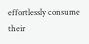effortlessly consume their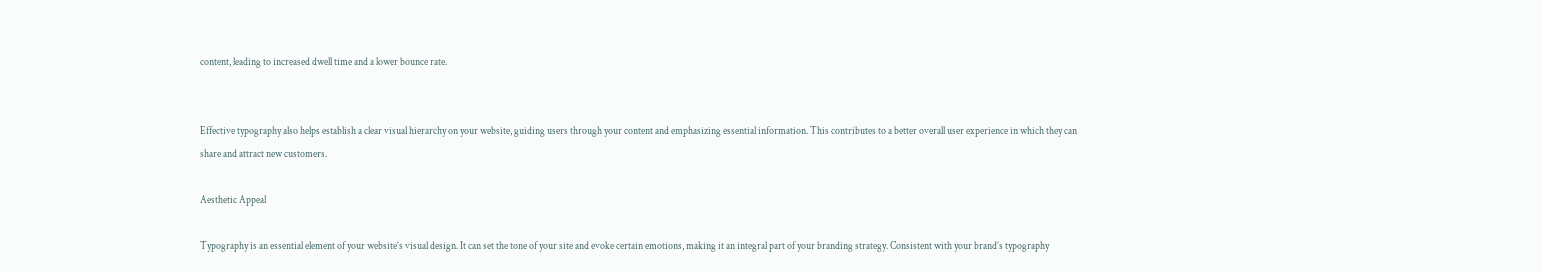content, leading to increased dwell time and a lower bounce rate.


Effective typography also helps establish a clear visual hierarchy on your website, guiding users through your content and emphasizing essential information. This contributes to a better overall user experience in which they can share and attract new customers.

Aesthetic Appeal

Typography is an essential element of your website’s visual design. It can set the tone of your site and evoke certain emotions, making it an integral part of your branding strategy. Consistent with your brand’s typography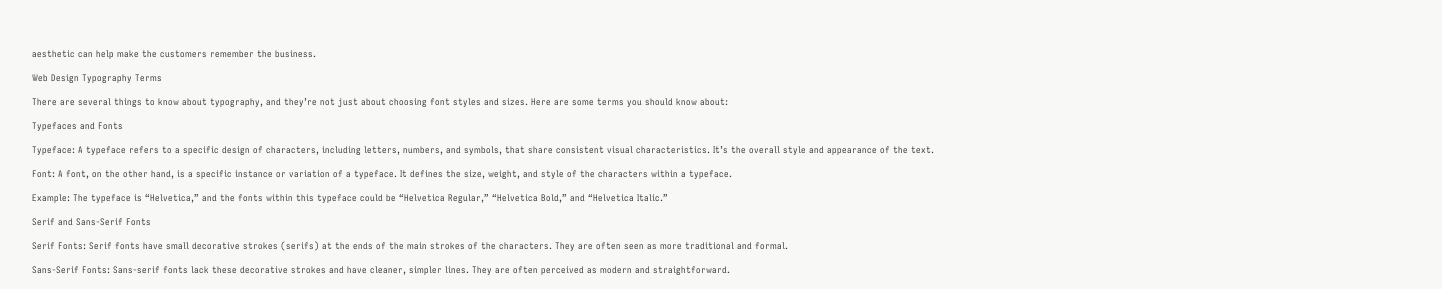aesthetic can help make the customers remember the business.

Web Design Typography Terms

There are several things to know about typography, and they’re not just about choosing font styles and sizes. Here are some terms you should know about:

Typefaces and Fonts

Typeface: A typeface refers to a specific design of characters, including letters, numbers, and symbols, that share consistent visual characteristics. It’s the overall style and appearance of the text.

Font: A font, on the other hand, is a specific instance or variation of a typeface. It defines the size, weight, and style of the characters within a typeface.

Example: The typeface is “Helvetica,” and the fonts within this typeface could be “Helvetica Regular,” “Helvetica Bold,” and “Helvetica Italic.”

Serif and Sans-Serif Fonts

Serif Fonts: Serif fonts have small decorative strokes (serifs) at the ends of the main strokes of the characters. They are often seen as more traditional and formal.

Sans-Serif Fonts: Sans-serif fonts lack these decorative strokes and have cleaner, simpler lines. They are often perceived as modern and straightforward.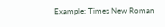Example: Times New Roman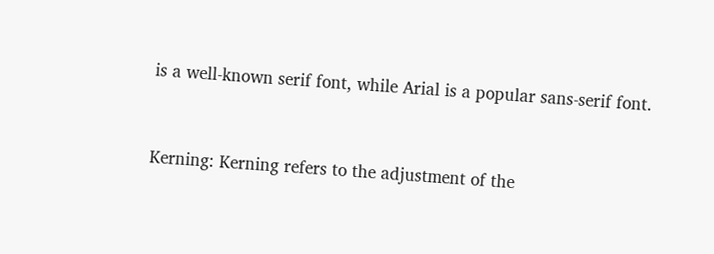is a well-known serif font, while Arial is a popular sans-serif font.


Kerning: Kerning refers to the adjustment of the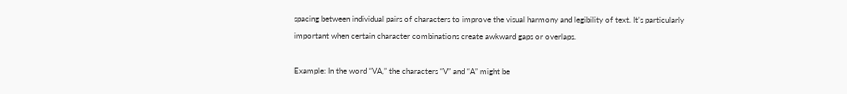spacing between individual pairs of characters to improve the visual harmony and legibility of text. It’s particularly important when certain character combinations create awkward gaps or overlaps.

Example: In the word “VA,” the characters “V” and “A” might be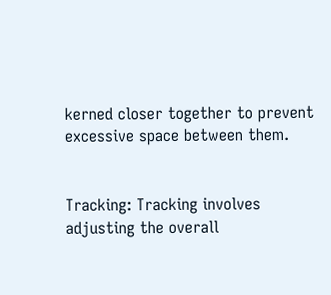kerned closer together to prevent excessive space between them.


Tracking: Tracking involves adjusting the overall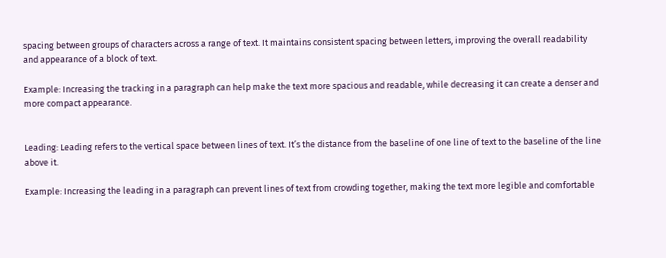spacing between groups of characters across a range of text. It maintains consistent spacing between letters, improving the overall readability and appearance of a block of text.

Example: Increasing the tracking in a paragraph can help make the text more spacious and readable, while decreasing it can create a denser and more compact appearance.


Leading: Leading refers to the vertical space between lines of text. It’s the distance from the baseline of one line of text to the baseline of the line above it.

Example: Increasing the leading in a paragraph can prevent lines of text from crowding together, making the text more legible and comfortable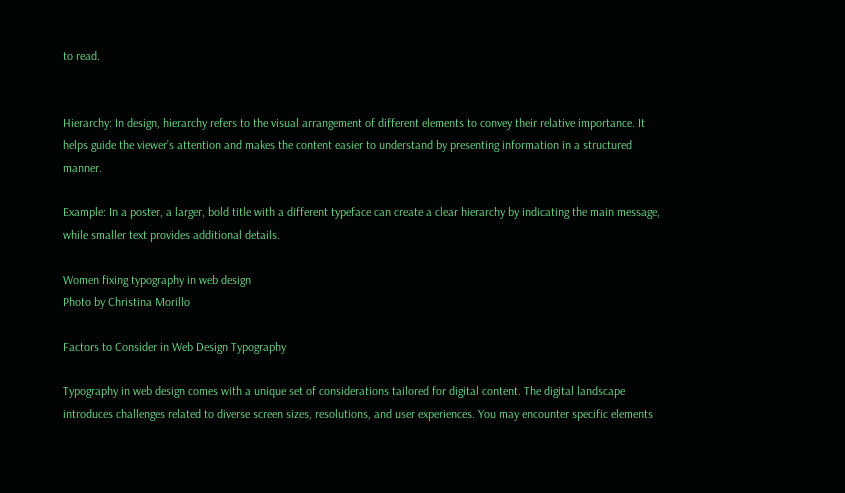to read.


Hierarchy: In design, hierarchy refers to the visual arrangement of different elements to convey their relative importance. It helps guide the viewer’s attention and makes the content easier to understand by presenting information in a structured manner.

Example: In a poster, a larger, bold title with a different typeface can create a clear hierarchy by indicating the main message, while smaller text provides additional details.

Women fixing typography in web design
Photo by Christina Morillo

Factors to Consider in Web Design Typography

Typography in web design comes with a unique set of considerations tailored for digital content. The digital landscape introduces challenges related to diverse screen sizes, resolutions, and user experiences. You may encounter specific elements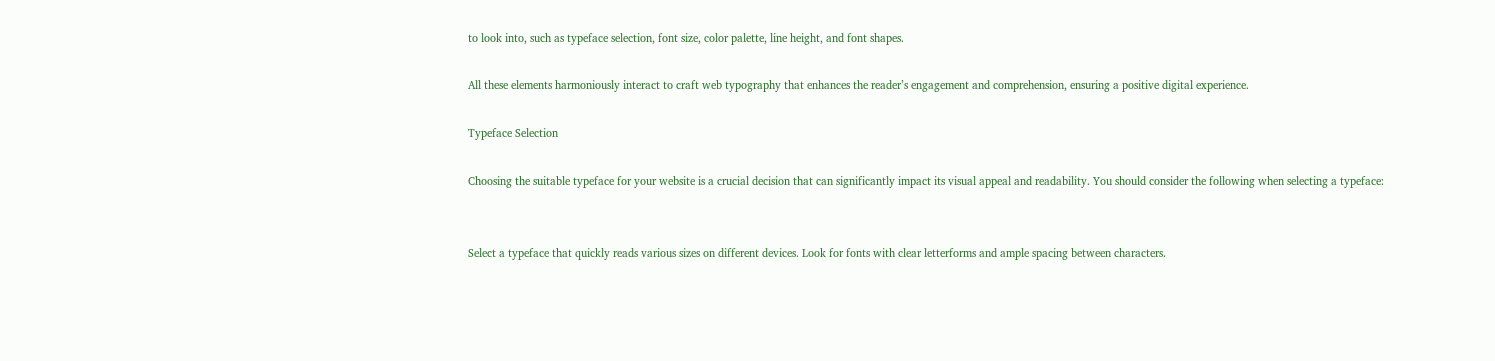to look into, such as typeface selection, font size, color palette, line height, and font shapes.

All these elements harmoniously interact to craft web typography that enhances the reader’s engagement and comprehension, ensuring a positive digital experience.

Typeface Selection

Choosing the suitable typeface for your website is a crucial decision that can significantly impact its visual appeal and readability. You should consider the following when selecting a typeface:


Select a typeface that quickly reads various sizes on different devices. Look for fonts with clear letterforms and ample spacing between characters.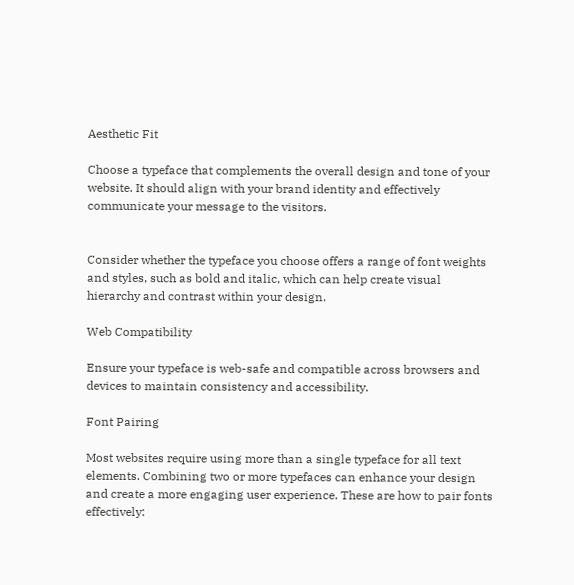Aesthetic Fit

Choose a typeface that complements the overall design and tone of your website. It should align with your brand identity and effectively communicate your message to the visitors.


Consider whether the typeface you choose offers a range of font weights and styles, such as bold and italic, which can help create visual hierarchy and contrast within your design.

Web Compatibility

Ensure your typeface is web-safe and compatible across browsers and devices to maintain consistency and accessibility.

Font Pairing

Most websites require using more than a single typeface for all text elements. Combining two or more typefaces can enhance your design and create a more engaging user experience. These are how to pair fonts effectively: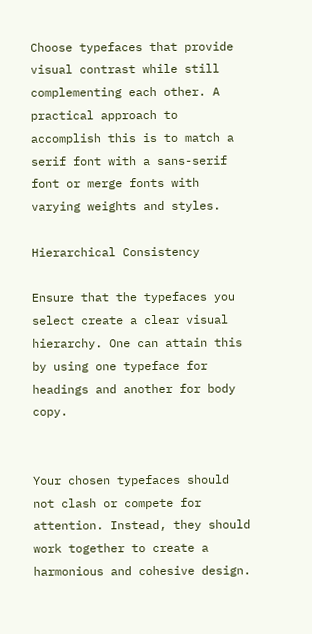Choose typefaces that provide visual contrast while still complementing each other. A practical approach to accomplish this is to match a serif font with a sans-serif font or merge fonts with varying weights and styles.

Hierarchical Consistency

Ensure that the typefaces you select create a clear visual hierarchy. One can attain this by using one typeface for headings and another for body copy.


Your chosen typefaces should not clash or compete for attention. Instead, they should work together to create a harmonious and cohesive design.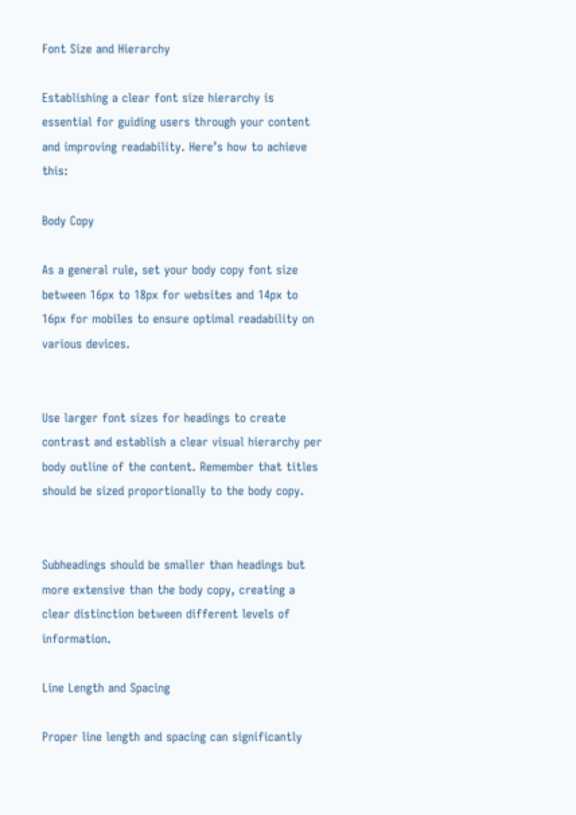Font Size and Hierarchy

Establishing a clear font size hierarchy is essential for guiding users through your content and improving readability. Here’s how to achieve this:

Body Copy

As a general rule, set your body copy font size between 16px to 18px for websites and 14px to 16px for mobiles to ensure optimal readability on various devices.


Use larger font sizes for headings to create contrast and establish a clear visual hierarchy per body outline of the content. Remember that titles should be sized proportionally to the body copy.


Subheadings should be smaller than headings but more extensive than the body copy, creating a clear distinction between different levels of information.

Line Length and Spacing

Proper line length and spacing can significantly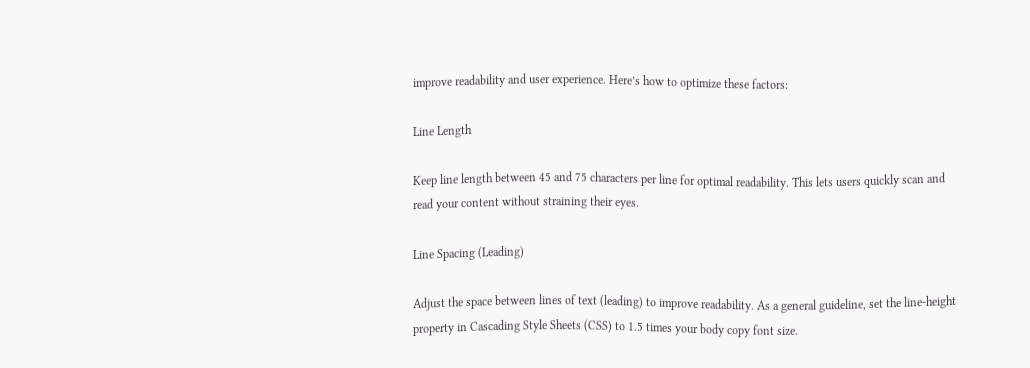improve readability and user experience. Here’s how to optimize these factors:

Line Length

Keep line length between 45 and 75 characters per line for optimal readability. This lets users quickly scan and read your content without straining their eyes.

Line Spacing (Leading)

Adjust the space between lines of text (leading) to improve readability. As a general guideline, set the line-height property in Cascading Style Sheets (CSS) to 1.5 times your body copy font size.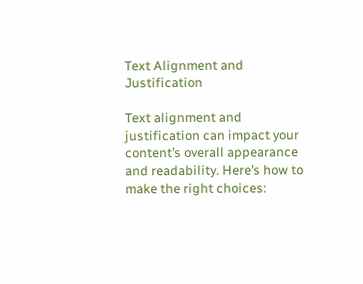Text Alignment and Justification

Text alignment and justification can impact your content’s overall appearance and readability. Here’s how to make the right choices: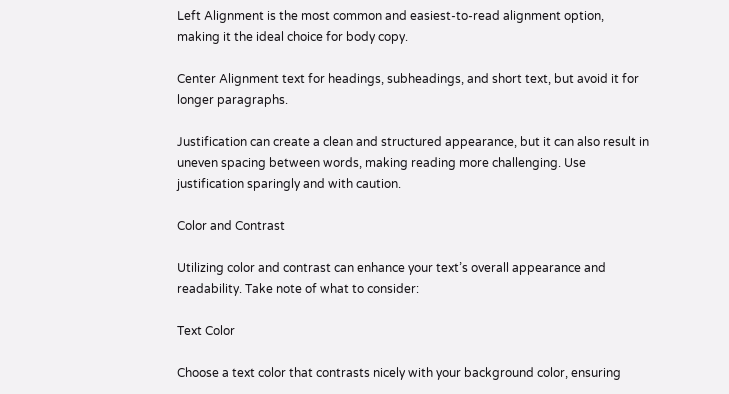Left Alignment is the most common and easiest-to-read alignment option, making it the ideal choice for body copy.

Center Alignment text for headings, subheadings, and short text, but avoid it for longer paragraphs.

Justification can create a clean and structured appearance, but it can also result in uneven spacing between words, making reading more challenging. Use justification sparingly and with caution.

Color and Contrast

Utilizing color and contrast can enhance your text’s overall appearance and readability. Take note of what to consider:

Text Color

Choose a text color that contrasts nicely with your background color, ensuring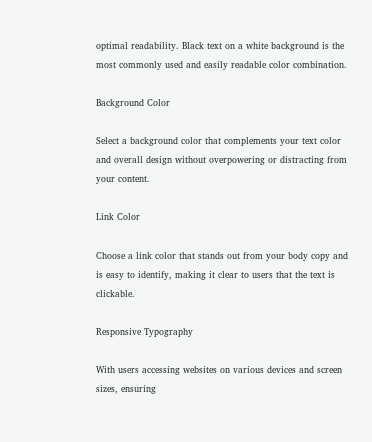optimal readability. Black text on a white background is the most commonly used and easily readable color combination.

Background Color

Select a background color that complements your text color and overall design without overpowering or distracting from your content.

Link Color

Choose a link color that stands out from your body copy and is easy to identify, making it clear to users that the text is clickable.

Responsive Typography

With users accessing websites on various devices and screen sizes, ensuring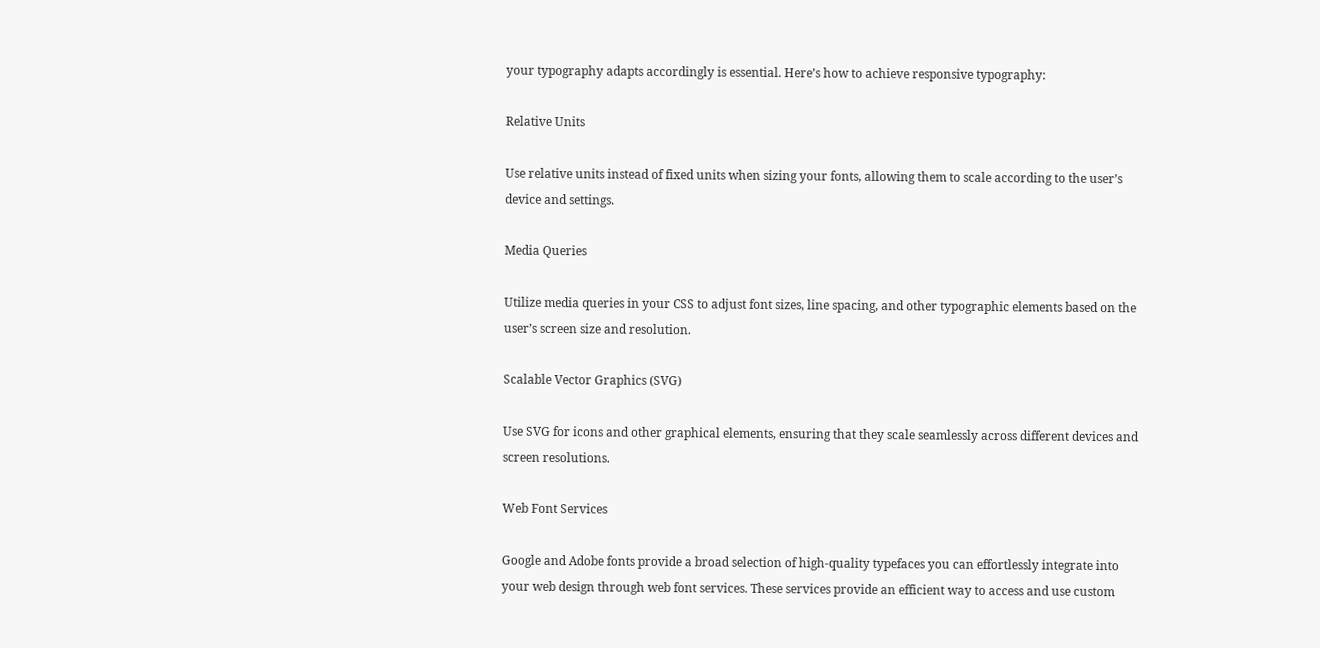your typography adapts accordingly is essential. Here’s how to achieve responsive typography:

Relative Units

Use relative units instead of fixed units when sizing your fonts, allowing them to scale according to the user’s device and settings.

Media Queries

Utilize media queries in your CSS to adjust font sizes, line spacing, and other typographic elements based on the user’s screen size and resolution.

Scalable Vector Graphics (SVG)

Use SVG for icons and other graphical elements, ensuring that they scale seamlessly across different devices and screen resolutions.

Web Font Services

Google and Adobe fonts provide a broad selection of high-quality typefaces you can effortlessly integrate into your web design through web font services. These services provide an efficient way to access and use custom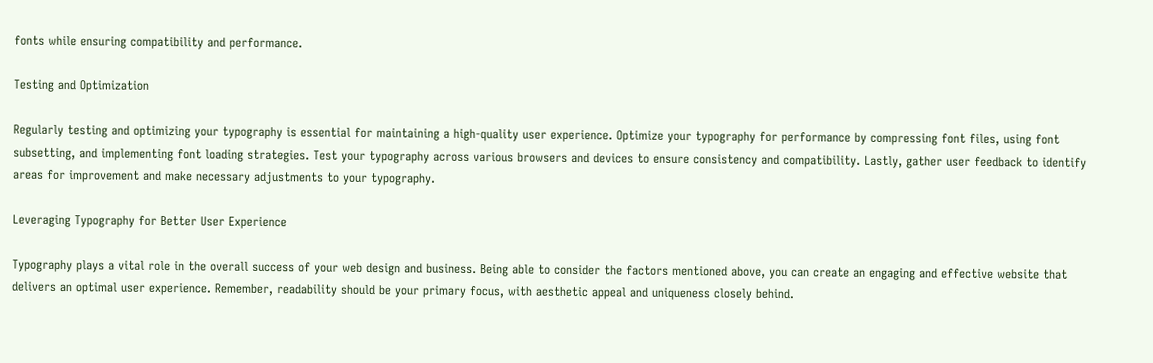fonts while ensuring compatibility and performance.

Testing and Optimization

Regularly testing and optimizing your typography is essential for maintaining a high-quality user experience. Optimize your typography for performance by compressing font files, using font subsetting, and implementing font loading strategies. Test your typography across various browsers and devices to ensure consistency and compatibility. Lastly, gather user feedback to identify areas for improvement and make necessary adjustments to your typography.

Leveraging Typography for Better User Experience

Typography plays a vital role in the overall success of your web design and business. Being able to consider the factors mentioned above, you can create an engaging and effective website that delivers an optimal user experience. Remember, readability should be your primary focus, with aesthetic appeal and uniqueness closely behind.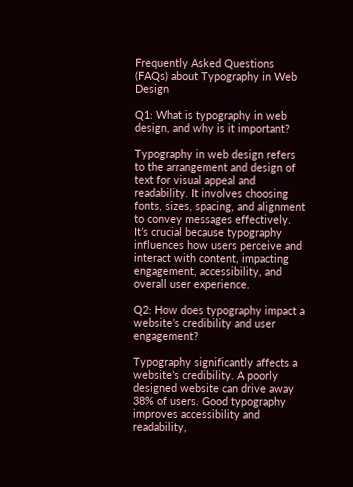Frequently Asked Questions (FAQs) about Typography in Web Design

Q1: What is typography in web design, and why is it important?

Typography in web design refers to the arrangement and design of text for visual appeal and readability. It involves choosing fonts, sizes, spacing, and alignment to convey messages effectively. It’s crucial because typography influences how users perceive and interact with content, impacting engagement, accessibility, and overall user experience.

Q2: How does typography impact a website’s credibility and user engagement?

Typography significantly affects a website’s credibility. A poorly designed website can drive away 38% of users. Good typography improves accessibility and readability,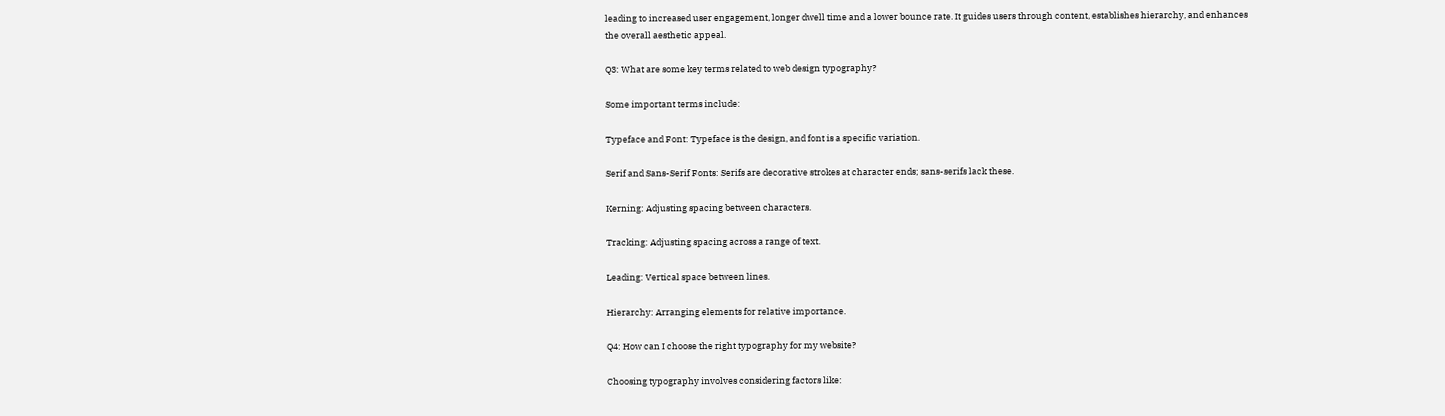leading to increased user engagement, longer dwell time and a lower bounce rate. It guides users through content, establishes hierarchy, and enhances the overall aesthetic appeal.

Q3: What are some key terms related to web design typography?

Some important terms include:

Typeface and Font: Typeface is the design, and font is a specific variation.

Serif and Sans-Serif Fonts: Serifs are decorative strokes at character ends; sans-serifs lack these.

Kerning: Adjusting spacing between characters.

Tracking: Adjusting spacing across a range of text.

Leading: Vertical space between lines.

Hierarchy: Arranging elements for relative importance.

Q4: How can I choose the right typography for my website?

Choosing typography involves considering factors like: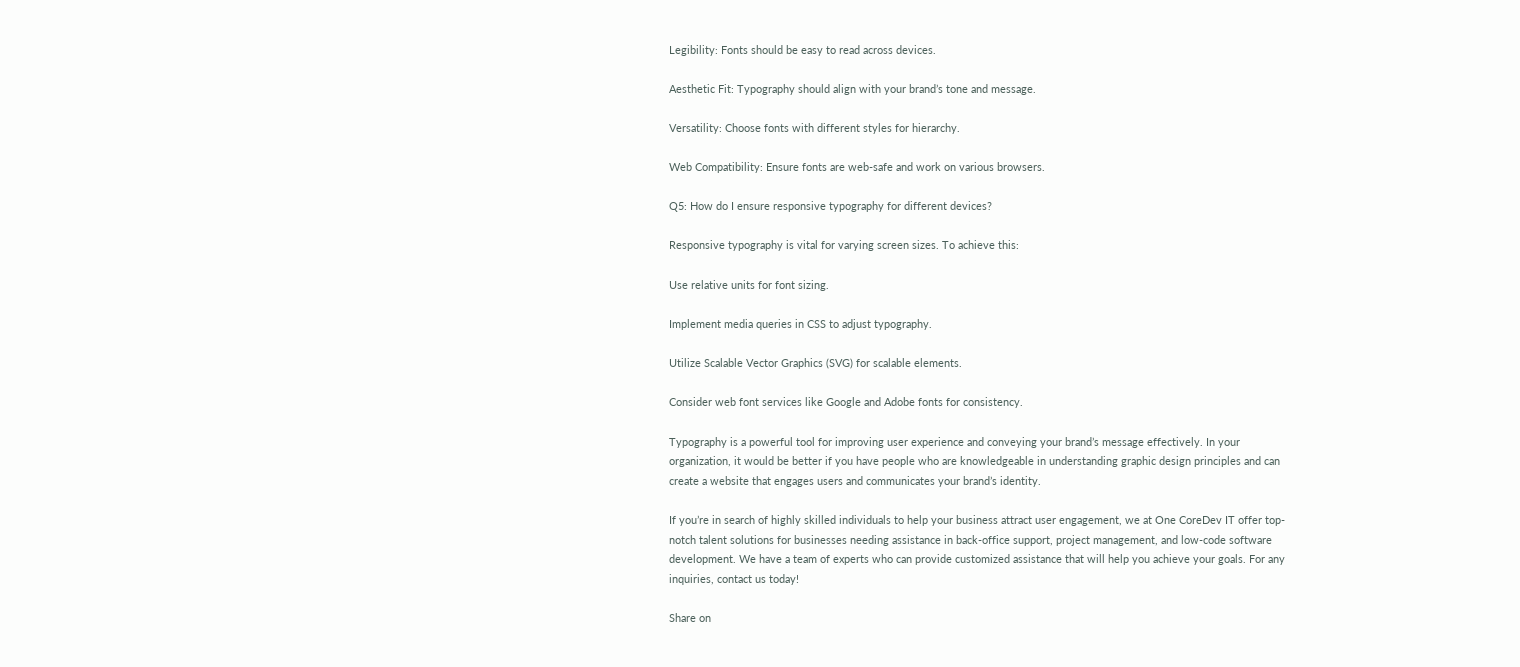Legibility: Fonts should be easy to read across devices.

Aesthetic Fit: Typography should align with your brand’s tone and message.

Versatility: Choose fonts with different styles for hierarchy.

Web Compatibility: Ensure fonts are web-safe and work on various browsers.

Q5: How do I ensure responsive typography for different devices?

Responsive typography is vital for varying screen sizes. To achieve this:

Use relative units for font sizing.

Implement media queries in CSS to adjust typography.

Utilize Scalable Vector Graphics (SVG) for scalable elements.

Consider web font services like Google and Adobe fonts for consistency.

Typography is a powerful tool for improving user experience and conveying your brand’s message effectively. In your organization, it would be better if you have people who are knowledgeable in understanding graphic design principles and can create a website that engages users and communicates your brand’s identity.

If you’re in search of highly skilled individuals to help your business attract user engagement, we at One CoreDev IT offer top-notch talent solutions for businesses needing assistance in back-office support, project management, and low-code software development. We have a team of experts who can provide customized assistance that will help you achieve your goals. For any inquiries, contact us today!

Share on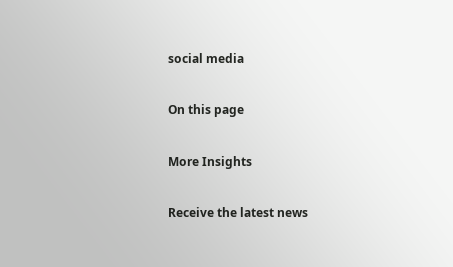social media

On this page

More Insights

Receive the latest news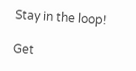Stay in the loop!

Get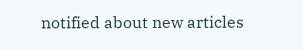notified about new articles